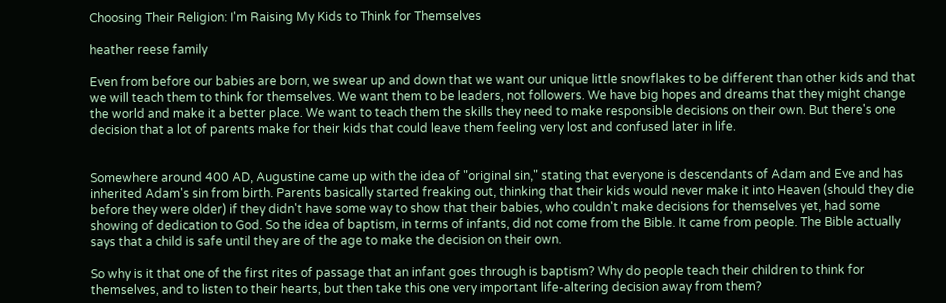Choosing Their Religion: I'm Raising My Kids to Think for Themselves

heather reese family

Even from before our babies are born, we swear up and down that we want our unique little snowflakes to be different than other kids and that we will teach them to think for themselves. We want them to be leaders, not followers. We have big hopes and dreams that they might change the world and make it a better place. We want to teach them the skills they need to make responsible decisions on their own. But there's one decision that a lot of parents make for their kids that could leave them feeling very lost and confused later in life.


Somewhere around 400 AD, Augustine came up with the idea of "original sin," stating that everyone is descendants of Adam and Eve and has inherited Adam's sin from birth. Parents basically started freaking out, thinking that their kids would never make it into Heaven (should they die before they were older) if they didn't have some way to show that their babies, who couldn't make decisions for themselves yet, had some showing of dedication to God. So the idea of baptism, in terms of infants, did not come from the Bible. It came from people. The Bible actually says that a child is safe until they are of the age to make the decision on their own.

So why is it that one of the first rites of passage that an infant goes through is baptism? Why do people teach their children to think for themselves, and to listen to their hearts, but then take this one very important life-altering decision away from them?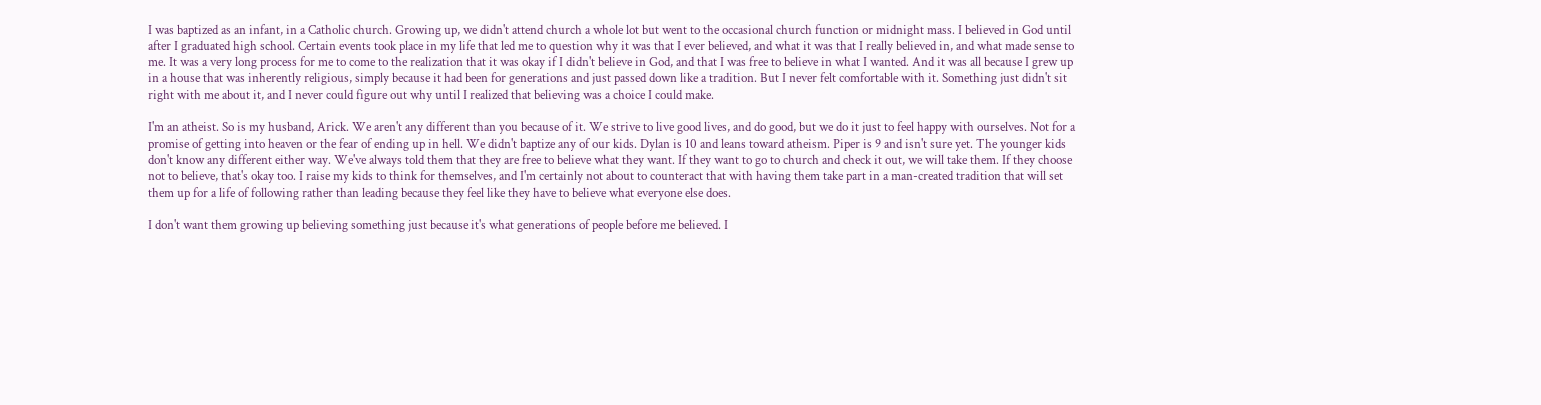I was baptized as an infant, in a Catholic church. Growing up, we didn't attend church a whole lot but went to the occasional church function or midnight mass. I believed in God until after I graduated high school. Certain events took place in my life that led me to question why it was that I ever believed, and what it was that I really believed in, and what made sense to me. It was a very long process for me to come to the realization that it was okay if I didn't believe in God, and that I was free to believe in what I wanted. And it was all because I grew up in a house that was inherently religious, simply because it had been for generations and just passed down like a tradition. But I never felt comfortable with it. Something just didn't sit right with me about it, and I never could figure out why until I realized that believing was a choice I could make.

I'm an atheist. So is my husband, Arick. We aren't any different than you because of it. We strive to live good lives, and do good, but we do it just to feel happy with ourselves. Not for a promise of getting into heaven or the fear of ending up in hell. We didn't baptize any of our kids. Dylan is 10 and leans toward atheism. Piper is 9 and isn't sure yet. The younger kids don't know any different either way. We've always told them that they are free to believe what they want. If they want to go to church and check it out, we will take them. If they choose not to believe, that's okay too. I raise my kids to think for themselves, and I'm certainly not about to counteract that with having them take part in a man-created tradition that will set them up for a life of following rather than leading because they feel like they have to believe what everyone else does.

I don't want them growing up believing something just because it's what generations of people before me believed. I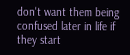don't want them being confused later in life if they start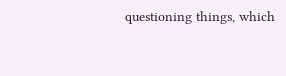questioning things, which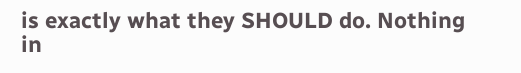is exactly what they SHOULD do. Nothing in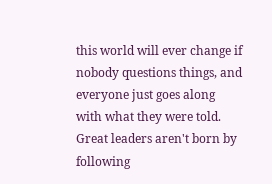this world will ever change if nobody questions things, and everyone just goes along with what they were told. Great leaders aren't born by following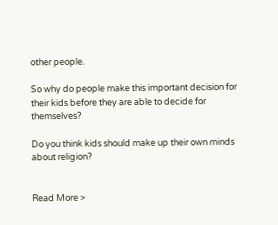other people.

So why do people make this important decision for their kids before they are able to decide for themselves?

Do you think kids should make up their own minds about religion?


Read More >